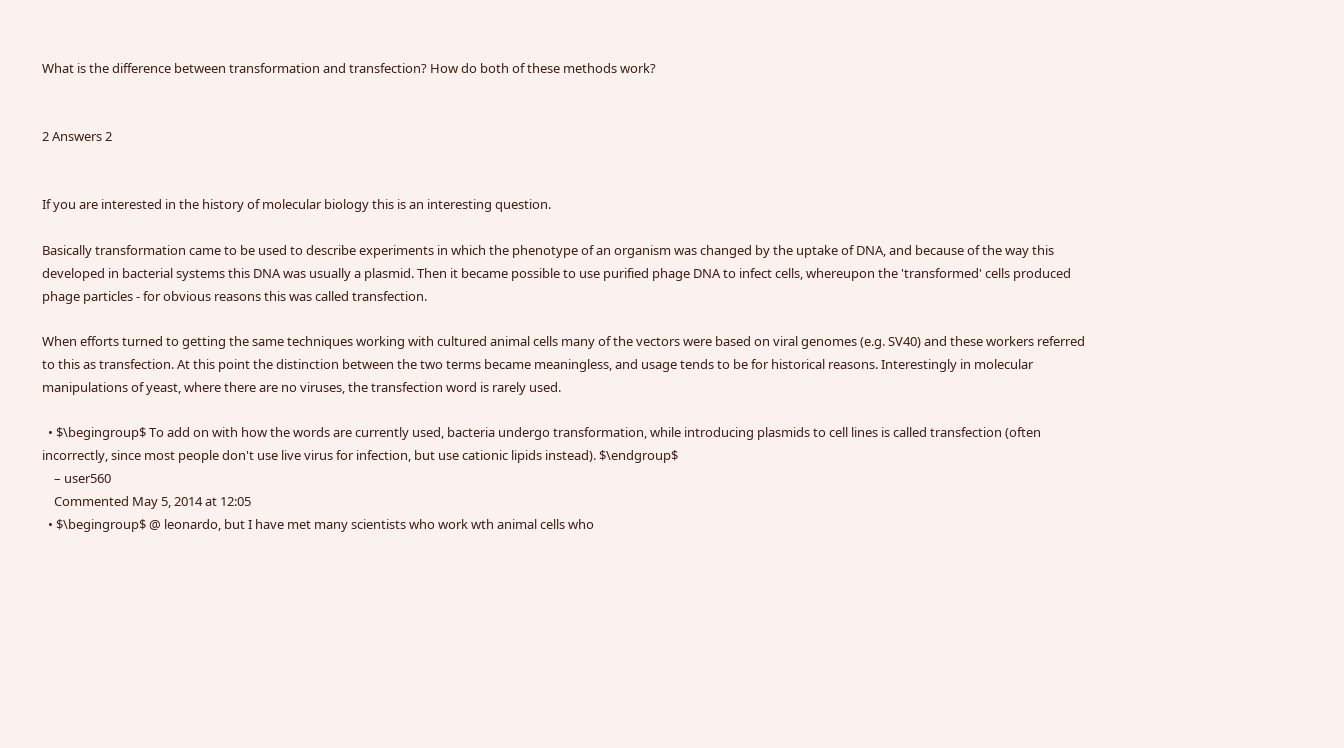What is the difference between transformation and transfection? How do both of these methods work?


2 Answers 2


If you are interested in the history of molecular biology this is an interesting question.

Basically transformation came to be used to describe experiments in which the phenotype of an organism was changed by the uptake of DNA, and because of the way this developed in bacterial systems this DNA was usually a plasmid. Then it became possible to use purified phage DNA to infect cells, whereupon the 'transformed' cells produced phage particles - for obvious reasons this was called transfection.

When efforts turned to getting the same techniques working with cultured animal cells many of the vectors were based on viral genomes (e.g. SV40) and these workers referred to this as transfection. At this point the distinction between the two terms became meaningless, and usage tends to be for historical reasons. Interestingly in molecular manipulations of yeast, where there are no viruses, the transfection word is rarely used.

  • $\begingroup$ To add on with how the words are currently used, bacteria undergo transformation, while introducing plasmids to cell lines is called transfection (often incorrectly, since most people don't use live virus for infection, but use cationic lipids instead). $\endgroup$
    – user560
    Commented May 5, 2014 at 12:05
  • $\begingroup$ @ leonardo, but I have met many scientists who work wth animal cells who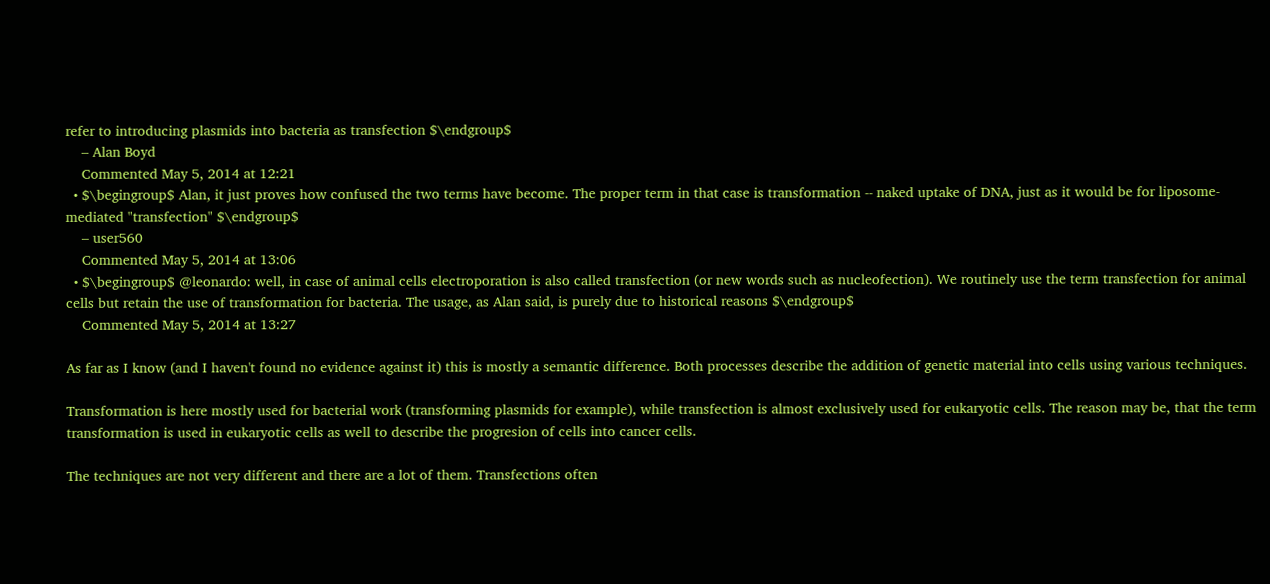refer to introducing plasmids into bacteria as transfection $\endgroup$
    – Alan Boyd
    Commented May 5, 2014 at 12:21
  • $\begingroup$ Alan, it just proves how confused the two terms have become. The proper term in that case is transformation -- naked uptake of DNA, just as it would be for liposome-mediated "transfection" $\endgroup$
    – user560
    Commented May 5, 2014 at 13:06
  • $\begingroup$ @leonardo: well, in case of animal cells electroporation is also called transfection (or new words such as nucleofection). We routinely use the term transfection for animal cells but retain the use of transformation for bacteria. The usage, as Alan said, is purely due to historical reasons $\endgroup$
    Commented May 5, 2014 at 13:27

As far as I know (and I haven't found no evidence against it) this is mostly a semantic difference. Both processes describe the addition of genetic material into cells using various techniques.

Transformation is here mostly used for bacterial work (transforming plasmids for example), while transfection is almost exclusively used for eukaryotic cells. The reason may be, that the term transformation is used in eukaryotic cells as well to describe the progresion of cells into cancer cells.

The techniques are not very different and there are a lot of them. Transfections often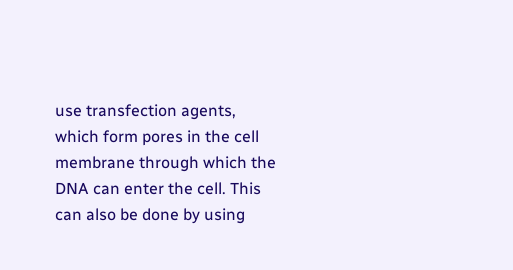use transfection agents, which form pores in the cell membrane through which the DNA can enter the cell. This can also be done by using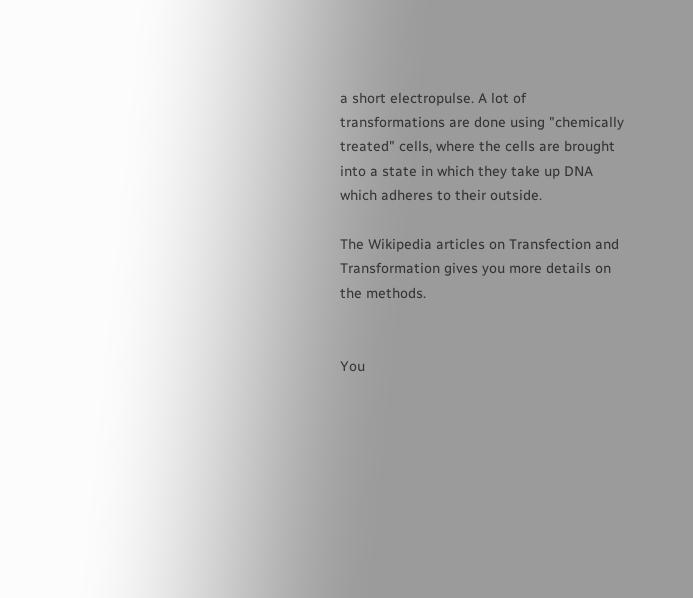a short electropulse. A lot of transformations are done using "chemically treated" cells, where the cells are brought into a state in which they take up DNA which adheres to their outside.

The Wikipedia articles on Transfection and Transformation gives you more details on the methods.


You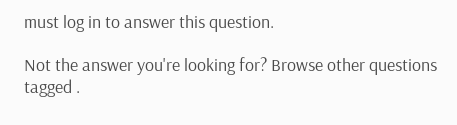must log in to answer this question.

Not the answer you're looking for? Browse other questions tagged .